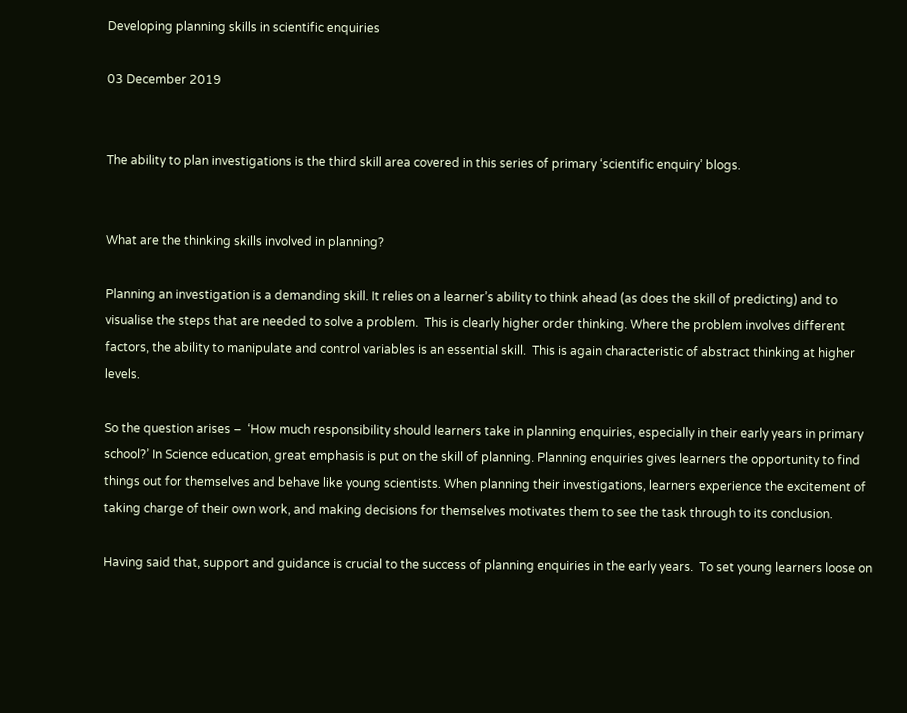Developing planning skills in scientific enquiries

03 December 2019


The ability to plan investigations is the third skill area covered in this series of primary ‘scientific enquiry’ blogs.


What are the thinking skills involved in planning?

Planning an investigation is a demanding skill. It relies on a learner’s ability to think ahead (as does the skill of predicting) and to visualise the steps that are needed to solve a problem.  This is clearly higher order thinking. Where the problem involves different factors, the ability to manipulate and control variables is an essential skill.  This is again characteristic of abstract thinking at higher levels.

So the question arises –  ‘How much responsibility should learners take in planning enquiries, especially in their early years in primary school?’ In Science education, great emphasis is put on the skill of planning. Planning enquiries gives learners the opportunity to find things out for themselves and behave like young scientists. When planning their investigations, learners experience the excitement of taking charge of their own work, and making decisions for themselves motivates them to see the task through to its conclusion.

Having said that, support and guidance is crucial to the success of planning enquiries in the early years.  To set young learners loose on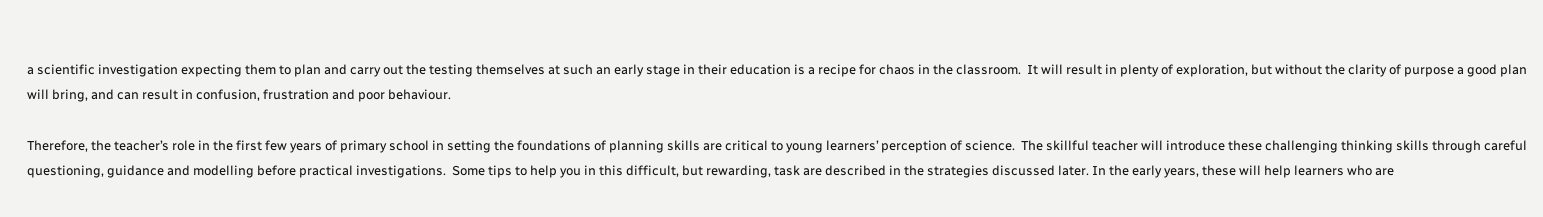a scientific investigation expecting them to plan and carry out the testing themselves at such an early stage in their education is a recipe for chaos in the classroom.  It will result in plenty of exploration, but without the clarity of purpose a good plan will bring, and can result in confusion, frustration and poor behaviour.

Therefore, the teacher’s role in the first few years of primary school in setting the foundations of planning skills are critical to young learners’ perception of science.  The skillful teacher will introduce these challenging thinking skills through careful questioning, guidance and modelling before practical investigations.  Some tips to help you in this difficult, but rewarding, task are described in the strategies discussed later. In the early years, these will help learners who are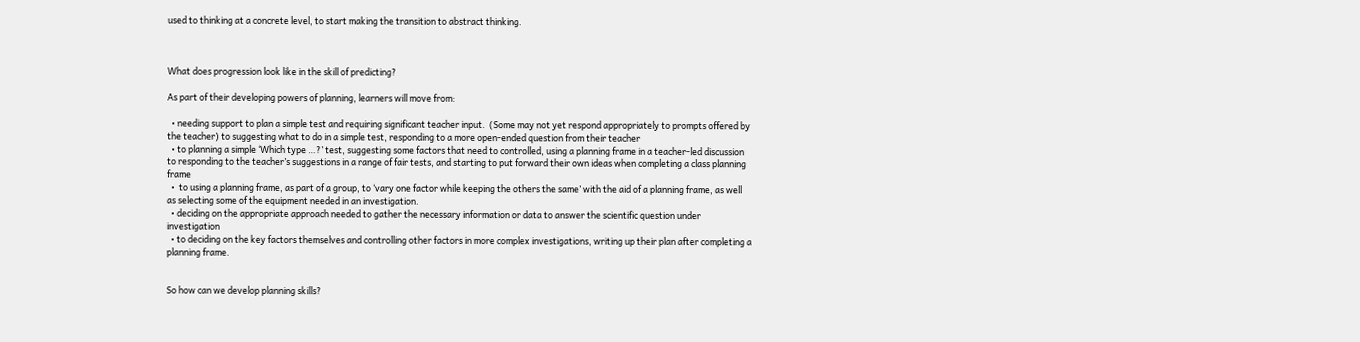used to thinking at a concrete level, to start making the transition to abstract thinking.



What does progression look like in the skill of predicting?

As part of their developing powers of planning, learners will move from:

  • needing support to plan a simple test and requiring significant teacher input.  (Some may not yet respond appropriately to prompts offered by the teacher) to suggesting what to do in a simple test, responding to a more open-ended question from their teacher
  • to planning a simple ‘Which type …?’ test, suggesting some factors that need to controlled, using a planning frame in a teacher-led discussion to responding to the teacher’s suggestions in a range of fair tests, and starting to put forward their own ideas when completing a class planning frame
  •  to using a planning frame, as part of a group, to ‘vary one factor while keeping the others the same’ with the aid of a planning frame, as well as selecting some of the equipment needed in an investigation.
  • deciding on the appropriate approach needed to gather the necessary information or data to answer the scientific question under investigation
  • to deciding on the key factors themselves and controlling other factors in more complex investigations, writing up their plan after completing a planning frame.


So how can we develop planning skills?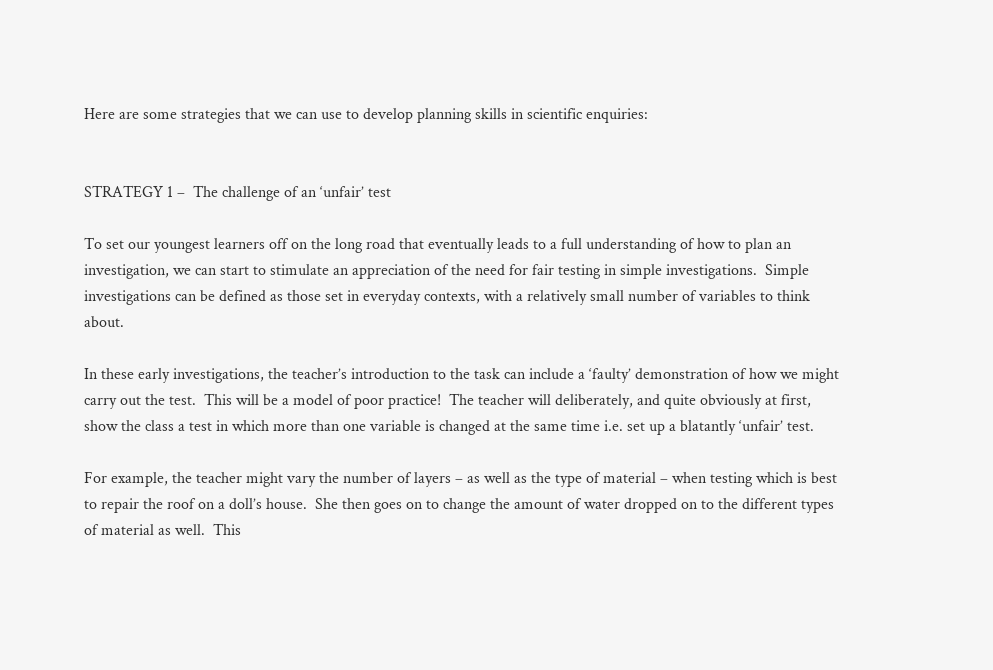Here are some strategies that we can use to develop planning skills in scientific enquiries:


STRATEGY 1 –  The challenge of an ‘unfair’ test

To set our youngest learners off on the long road that eventually leads to a full understanding of how to plan an investigation, we can start to stimulate an appreciation of the need for fair testing in simple investigations.  Simple investigations can be defined as those set in everyday contexts, with a relatively small number of variables to think about.

In these early investigations, the teacher’s introduction to the task can include a ‘faulty’ demonstration of how we might carry out the test.  This will be a model of poor practice!  The teacher will deliberately, and quite obviously at first, show the class a test in which more than one variable is changed at the same time i.e. set up a blatantly ‘unfair’ test.

For example, the teacher might vary the number of layers – as well as the type of material – when testing which is best to repair the roof on a doll’s house.  She then goes on to change the amount of water dropped on to the different types of material as well.  This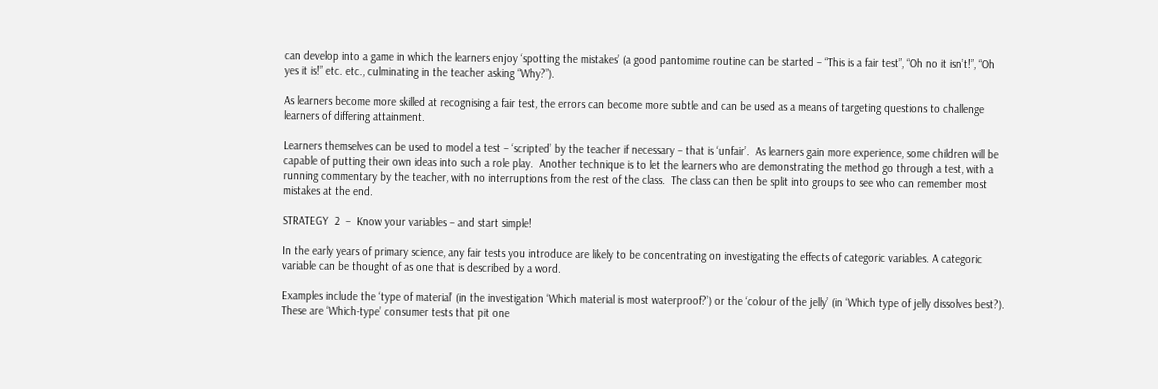can develop into a game in which the learners enjoy ‘spotting the mistakes’ (a good pantomime routine can be started – “This is a fair test”, “Oh no it isn’t!”, “Oh yes it is!” etc. etc., culminating in the teacher asking “Why?”).

As learners become more skilled at recognising a fair test, the errors can become more subtle and can be used as a means of targeting questions to challenge learners of differing attainment.

Learners themselves can be used to model a test – ‘scripted’ by the teacher if necessary – that is ‘unfair’.  As learners gain more experience, some children will be capable of putting their own ideas into such a role play.  Another technique is to let the learners who are demonstrating the method go through a test, with a running commentary by the teacher, with no interruptions from the rest of the class.  The class can then be split into groups to see who can remember most mistakes at the end.

STRATEGY  2  –  Know your variables – and start simple!

In the early years of primary science, any fair tests you introduce are likely to be concentrating on investigating the effects of categoric variables. A categoric variable can be thought of as one that is described by a word.

Examples include the ‘type of material’ (in the investigation ‘Which material is most waterproof?’) or the ‘colour of the jelly’ (in ‘Which type of jelly dissolves best?).  These are ‘Which-type’ consumer tests that pit one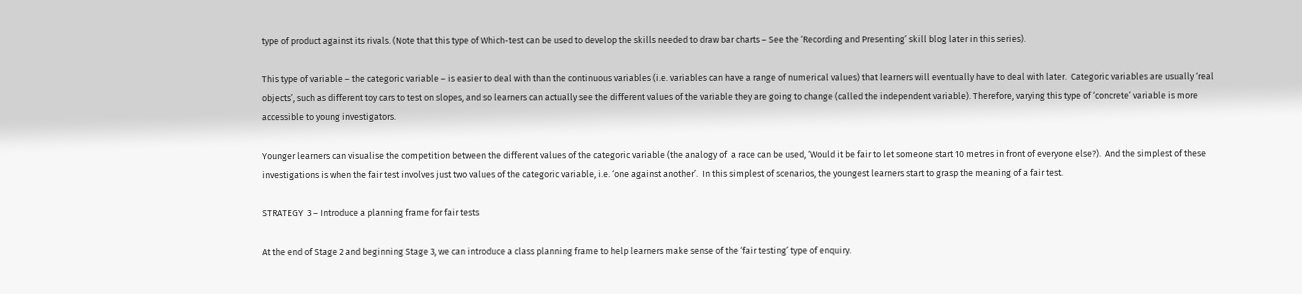type of product against its rivals. (Note that this type of Which-test can be used to develop the skills needed to draw bar charts – See the ‘Recording and Presenting’ skill blog later in this series).

This type of variable – the categoric variable – is easier to deal with than the continuous variables (i.e. variables can have a range of numerical values) that learners will eventually have to deal with later.  Categoric variables are usually ‘real objects’, such as different toy cars to test on slopes, and so learners can actually see the different values of the variable they are going to change (called the independent variable). Therefore, varying this type of ‘concrete’ variable is more accessible to young investigators.

Younger learners can visualise the competition between the different values of the categoric variable (the analogy of  a race can be used, ‘Would it be fair to let someone start 10 metres in front of everyone else?).  And the simplest of these investigations is when the fair test involves just two values of the categoric variable, i.e. ‘one against another’.  In this simplest of scenarios, the youngest learners start to grasp the meaning of a fair test.

STRATEGY  3 – Introduce a planning frame for fair tests

At the end of Stage 2 and beginning Stage 3, we can introduce a class planning frame to help learners make sense of the ‘fair testing’ type of enquiry.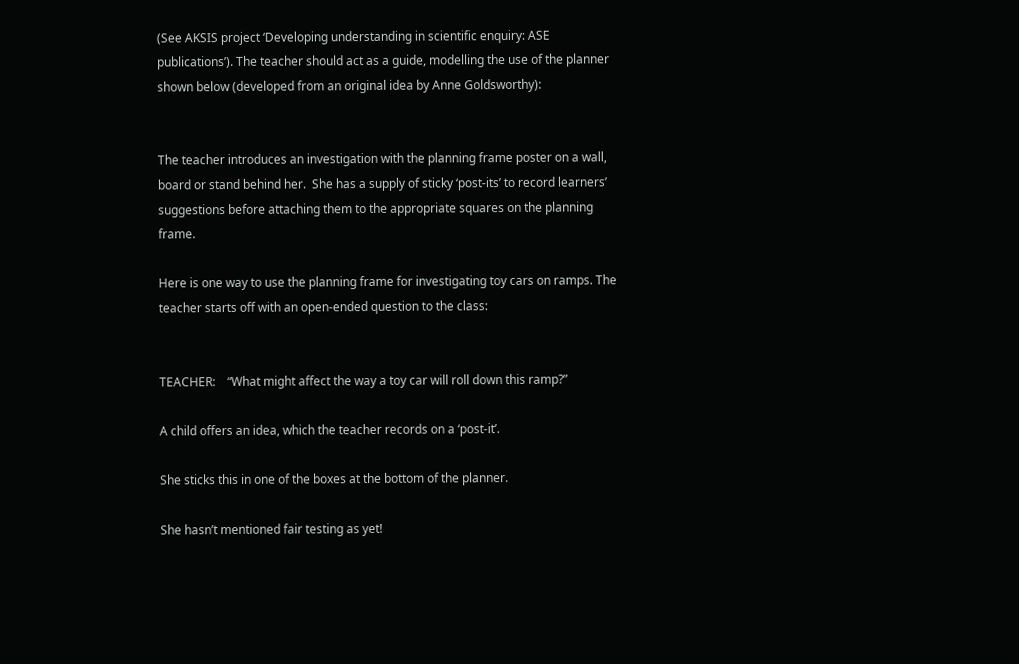(See AKSIS project ‘Developing understanding in scientific enquiry: ASE publications’). The teacher should act as a guide, modelling the use of the planner shown below (developed from an original idea by Anne Goldsworthy):


The teacher introduces an investigation with the planning frame poster on a wall, board or stand behind her.  She has a supply of sticky ‘post-its’ to record learners’ suggestions before attaching them to the appropriate squares on the planning frame.

Here is one way to use the planning frame for investigating toy cars on ramps. The teacher starts off with an open-ended question to the class:


TEACHER:    “What might affect the way a toy car will roll down this ramp?”

A child offers an idea, which the teacher records on a ‘post-it’.

She sticks this in one of the boxes at the bottom of the planner.

She hasn’t mentioned fair testing as yet!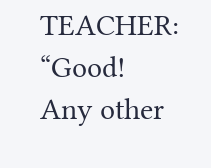TEACHER:    “Good!  Any other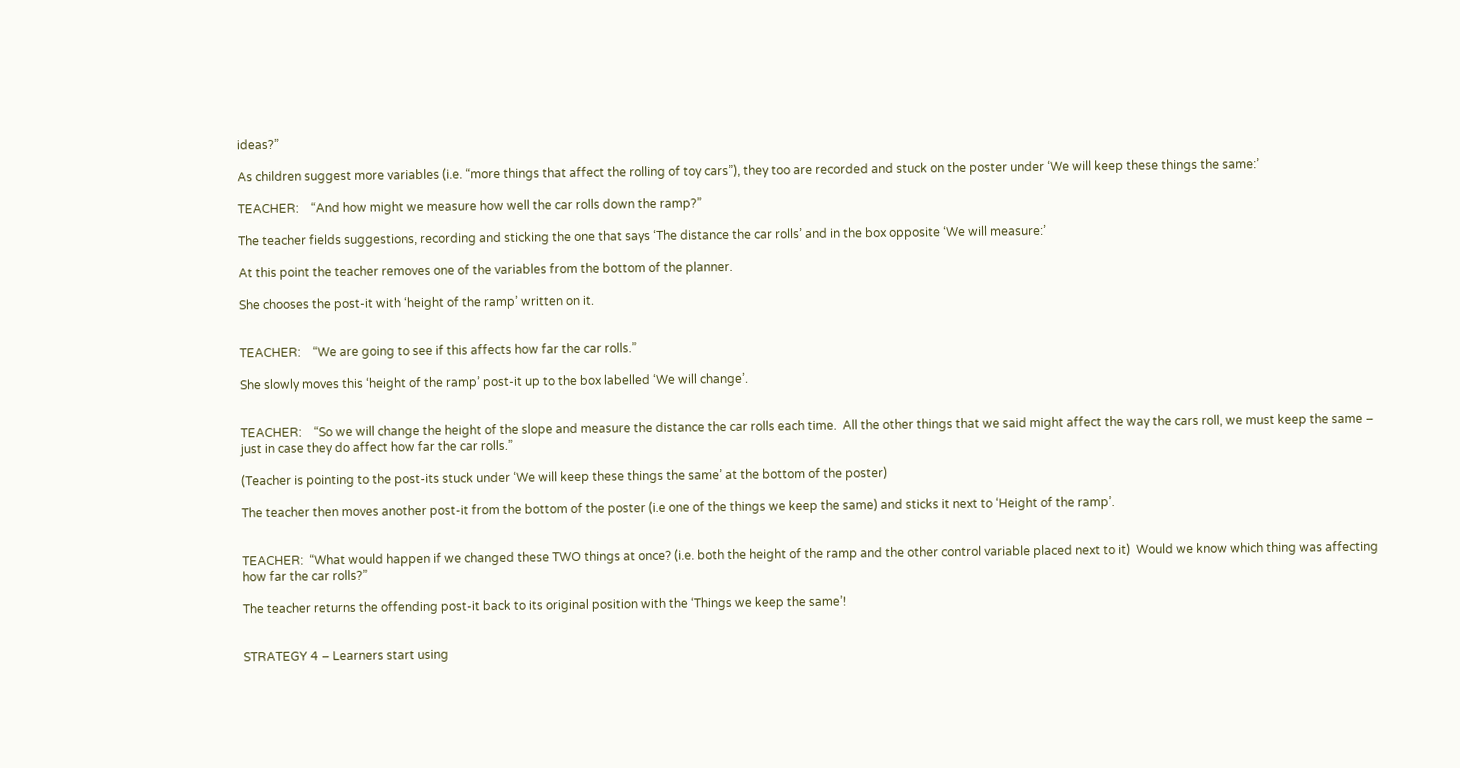ideas?”

As children suggest more variables (i.e. “more things that affect the rolling of toy cars”), they too are recorded and stuck on the poster under ‘We will keep these things the same:’

TEACHER:    “And how might we measure how well the car rolls down the ramp?”

The teacher fields suggestions, recording and sticking the one that says ‘The distance the car rolls’ and in the box opposite ‘We will measure:’

At this point the teacher removes one of the variables from the bottom of the planner.

She chooses the post-it with ‘height of the ramp’ written on it.


TEACHER:    “We are going to see if this affects how far the car rolls.”

She slowly moves this ‘height of the ramp’ post-it up to the box labelled ‘We will change’.


TEACHER:    “So we will change the height of the slope and measure the distance the car rolls each time.  All the other things that we said might affect the way the cars roll, we must keep the same – just in case they do affect how far the car rolls.”

(Teacher is pointing to the post-its stuck under ‘We will keep these things the same’ at the bottom of the poster)

The teacher then moves another post-it from the bottom of the poster (i.e one of the things we keep the same) and sticks it next to ‘Height of the ramp’.


TEACHER:  “What would happen if we changed these TWO things at once? (i.e. both the height of the ramp and the other control variable placed next to it)  Would we know which thing was affecting how far the car rolls?”

The teacher returns the offending post-it back to its original position with the ‘Things we keep the same’!


STRATEGY 4 – Learners start using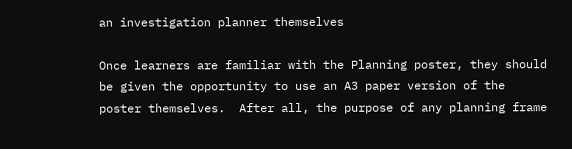an investigation planner themselves

Once learners are familiar with the Planning poster, they should be given the opportunity to use an A3 paper version of the poster themselves.  After all, the purpose of any planning frame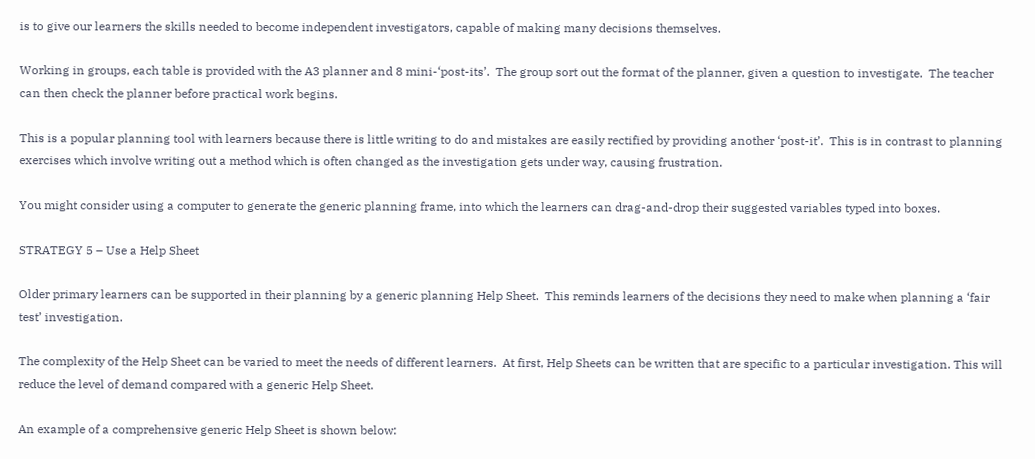is to give our learners the skills needed to become independent investigators, capable of making many decisions themselves.

Working in groups, each table is provided with the A3 planner and 8 mini-‘post-its’.  The group sort out the format of the planner, given a question to investigate.  The teacher can then check the planner before practical work begins.

This is a popular planning tool with learners because there is little writing to do and mistakes are easily rectified by providing another ‘post-it’.  This is in contrast to planning exercises which involve writing out a method which is often changed as the investigation gets under way, causing frustration.

You might consider using a computer to generate the generic planning frame, into which the learners can drag-and-drop their suggested variables typed into boxes.

STRATEGY 5 – Use a Help Sheet

Older primary learners can be supported in their planning by a generic planning Help Sheet.  This reminds learners of the decisions they need to make when planning a ‘fair test’ investigation.

The complexity of the Help Sheet can be varied to meet the needs of different learners.  At first, Help Sheets can be written that are specific to a particular investigation. This will reduce the level of demand compared with a generic Help Sheet.

An example of a comprehensive generic Help Sheet is shown below: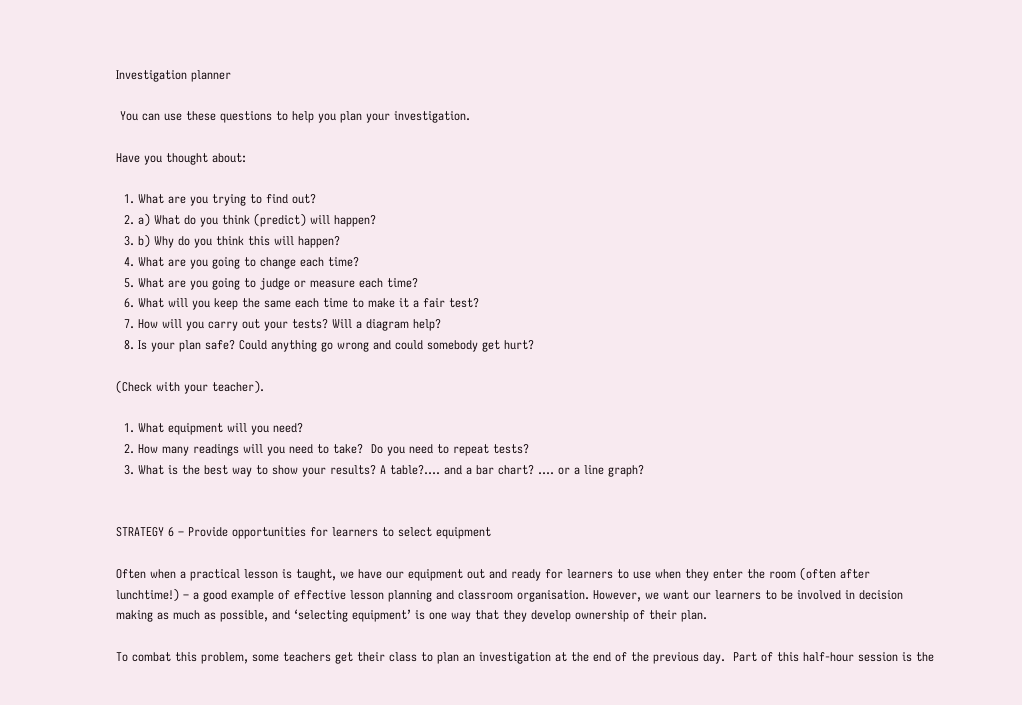Investigation planner

 You can use these questions to help you plan your investigation.

Have you thought about:

  1. What are you trying to find out?
  2. a) What do you think (predict) will happen?
  3. b) Why do you think this will happen?
  4. What are you going to change each time?
  5. What are you going to judge or measure each time?
  6. What will you keep the same each time to make it a fair test?
  7. How will you carry out your tests? Will a diagram help?
  8. Is your plan safe? Could anything go wrong and could somebody get hurt?

(Check with your teacher).

  1. What equipment will you need?
  2. How many readings will you need to take?  Do you need to repeat tests?
  3. What is the best way to show your results? A table?…. and a bar chart? …. or a line graph?


STRATEGY 6 – Provide opportunities for learners to select equipment

Often when a practical lesson is taught, we have our equipment out and ready for learners to use when they enter the room (often after lunchtime!) – a good example of effective lesson planning and classroom organisation. However, we want our learners to be involved in decision making as much as possible, and ‘selecting equipment’ is one way that they develop ownership of their plan.

To combat this problem, some teachers get their class to plan an investigation at the end of the previous day.  Part of this half-hour session is the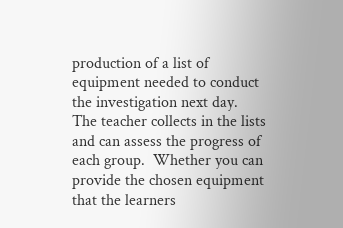production of a list of equipment needed to conduct the investigation next day.  The teacher collects in the lists and can assess the progress of each group.  Whether you can provide the chosen equipment that the learners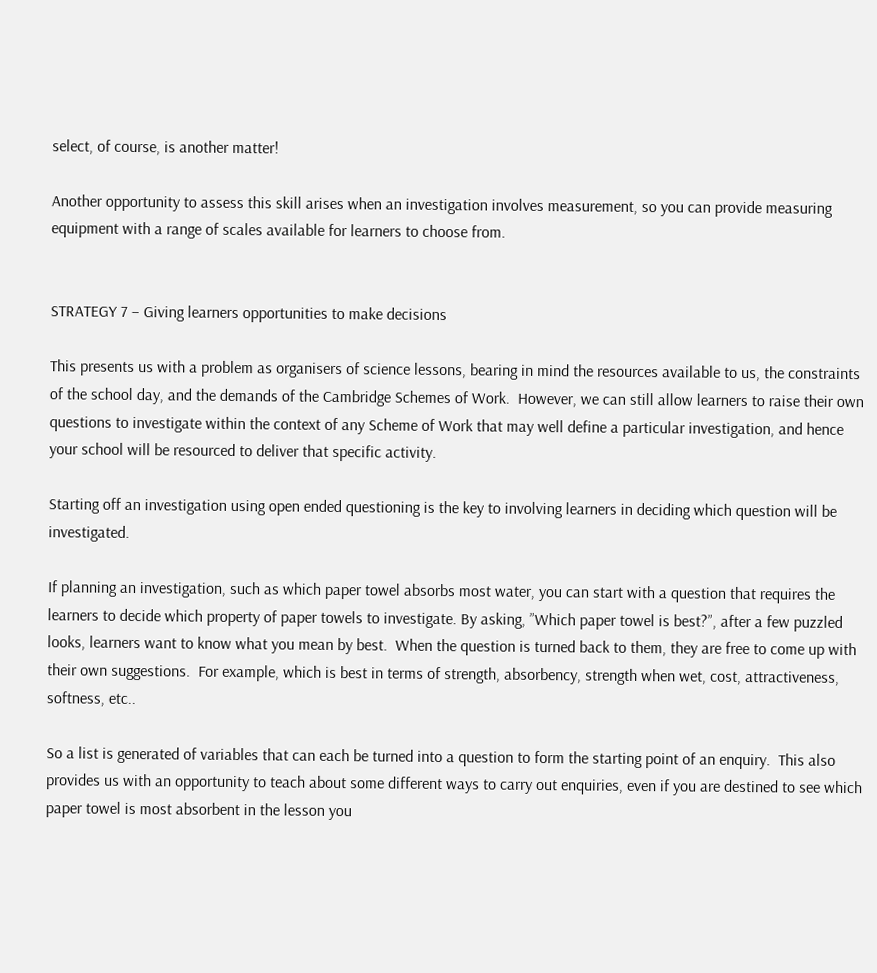select, of course, is another matter!

Another opportunity to assess this skill arises when an investigation involves measurement, so you can provide measuring equipment with a range of scales available for learners to choose from.


STRATEGY 7 – Giving learners opportunities to make decisions

This presents us with a problem as organisers of science lessons, bearing in mind the resources available to us, the constraints of the school day, and the demands of the Cambridge Schemes of Work.  However, we can still allow learners to raise their own questions to investigate within the context of any Scheme of Work that may well define a particular investigation, and hence your school will be resourced to deliver that specific activity.

Starting off an investigation using open ended questioning is the key to involving learners in deciding which question will be investigated.

If planning an investigation, such as which paper towel absorbs most water, you can start with a question that requires the learners to decide which property of paper towels to investigate. By asking, ”Which paper towel is best?”, after a few puzzled looks, learners want to know what you mean by best.  When the question is turned back to them, they are free to come up with their own suggestions.  For example, which is best in terms of strength, absorbency, strength when wet, cost, attractiveness, softness, etc..

So a list is generated of variables that can each be turned into a question to form the starting point of an enquiry.  This also provides us with an opportunity to teach about some different ways to carry out enquiries, even if you are destined to see which paper towel is most absorbent in the lesson you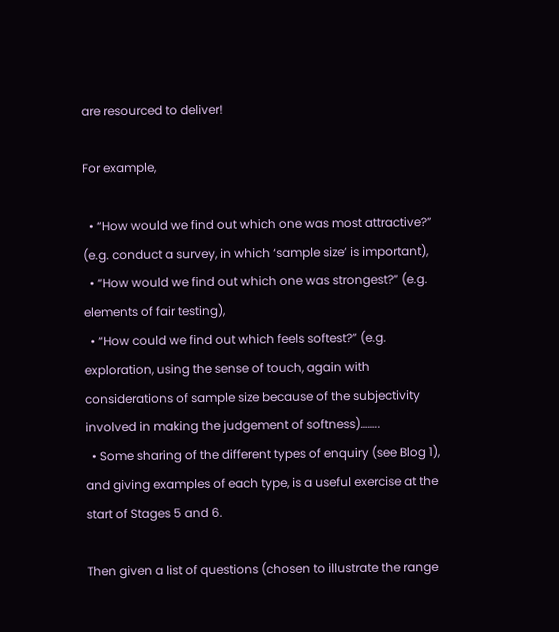are resourced to deliver!

For example,

  • “How would we find out which one was most attractive?” (e.g. conduct a survey, in which ‘sample size’ is important),
  • “How would we find out which one was strongest?” (e.g. elements of fair testing),
  • “How could we find out which feels softest?” (e.g. exploration, using the sense of touch, again with considerations of sample size because of the subjectivity involved in making the judgement of softness)……..
  • Some sharing of the different types of enquiry (see Blog 1), and giving examples of each type, is a useful exercise at the start of Stages 5 and 6.

Then given a list of questions (chosen to illustrate the range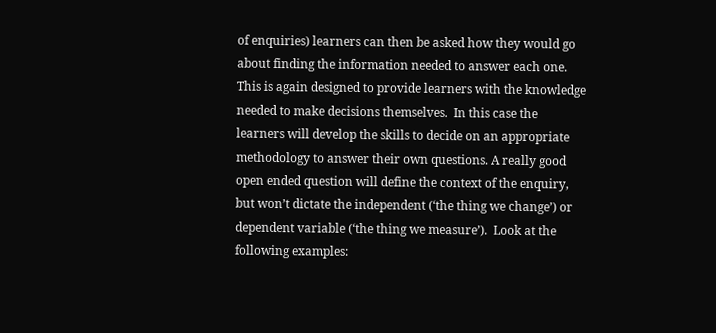of enquiries) learners can then be asked how they would go about finding the information needed to answer each one. This is again designed to provide learners with the knowledge needed to make decisions themselves.  In this case the learners will develop the skills to decide on an appropriate methodology to answer their own questions. A really good open ended question will define the context of the enquiry, but won’t dictate the independent (‘the thing we change’) or dependent variable (‘the thing we measure’).  Look at the following examples: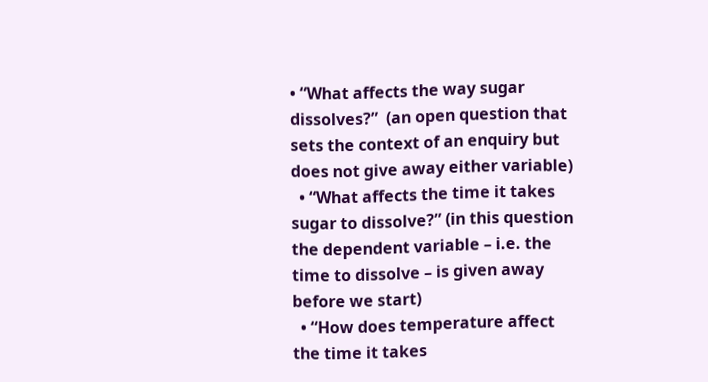• “What affects the way sugar dissolves?”  (an open question that sets the context of an enquiry but does not give away either variable)
  • “What affects the time it takes sugar to dissolve?” (in this question the dependent variable – i.e. the time to dissolve – is given away before we start)
  • “How does temperature affect the time it takes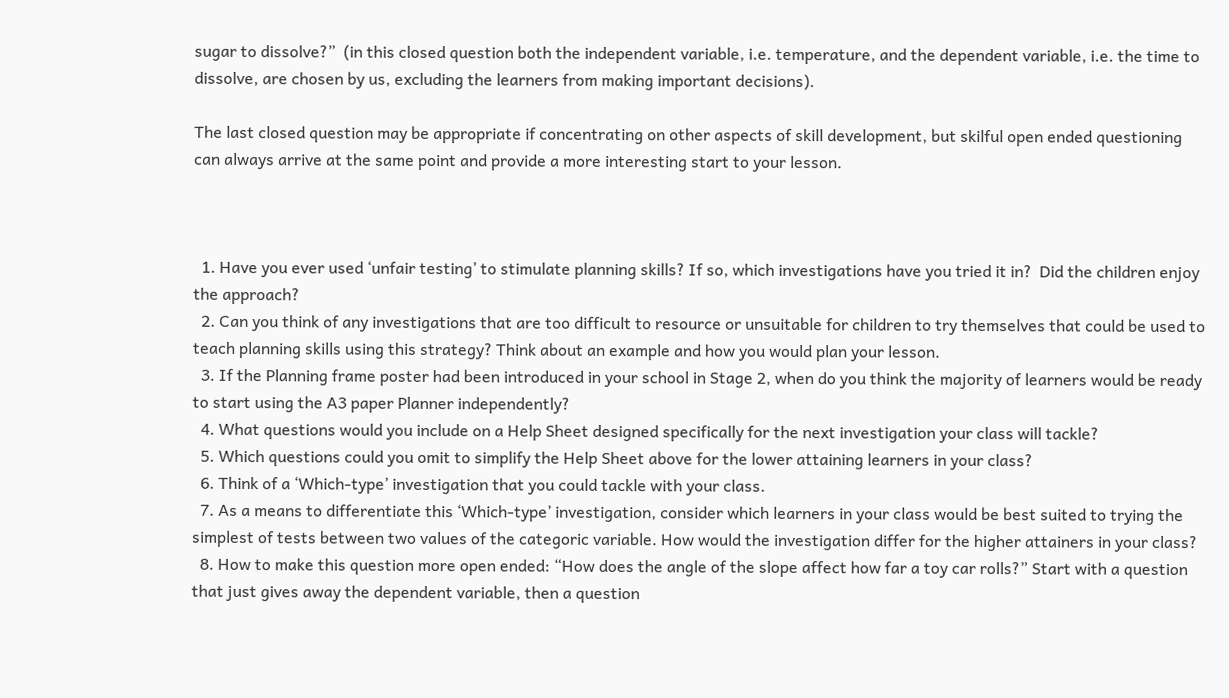sugar to dissolve?”  (in this closed question both the independent variable, i.e. temperature, and the dependent variable, i.e. the time to dissolve, are chosen by us, excluding the learners from making important decisions).

The last closed question may be appropriate if concentrating on other aspects of skill development, but skilful open ended questioning can always arrive at the same point and provide a more interesting start to your lesson.



  1. Have you ever used ‘unfair testing’ to stimulate planning skills? If so, which investigations have you tried it in?  Did the children enjoy the approach?
  2. Can you think of any investigations that are too difficult to resource or unsuitable for children to try themselves that could be used to teach planning skills using this strategy? Think about an example and how you would plan your lesson.
  3. If the Planning frame poster had been introduced in your school in Stage 2, when do you think the majority of learners would be ready to start using the A3 paper Planner independently?
  4. What questions would you include on a Help Sheet designed specifically for the next investigation your class will tackle?
  5. Which questions could you omit to simplify the Help Sheet above for the lower attaining learners in your class?
  6. Think of a ‘Which-type’ investigation that you could tackle with your class.
  7. As a means to differentiate this ‘Which-type’ investigation, consider which learners in your class would be best suited to trying the simplest of tests between two values of the categoric variable. How would the investigation differ for the higher attainers in your class?
  8. How to make this question more open ended: “How does the angle of the slope affect how far a toy car rolls?” Start with a question that just gives away the dependent variable, then a question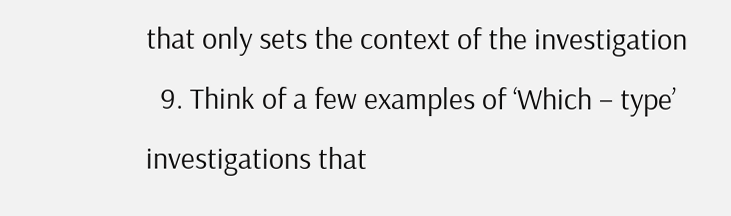that only sets the context of the investigation
  9. Think of a few examples of ‘Which – type’ investigations that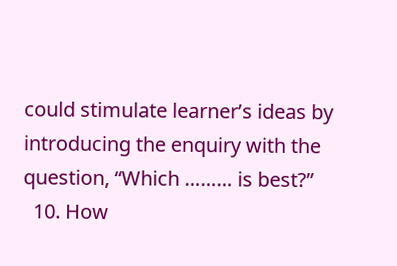could stimulate learner’s ideas by introducing the enquiry with the question, “Which ……… is best?”
  10. How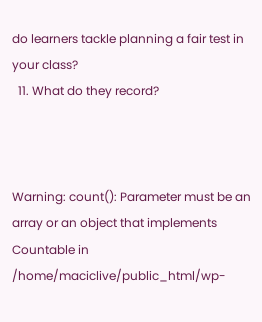do learners tackle planning a fair test in your class?
  11. What do they record?



Warning: count(): Parameter must be an array or an object that implements Countable in /home/maciclive/public_html/wp-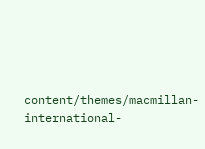content/themes/macmillan-international-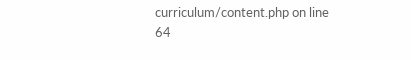curriculum/content.php on line 64